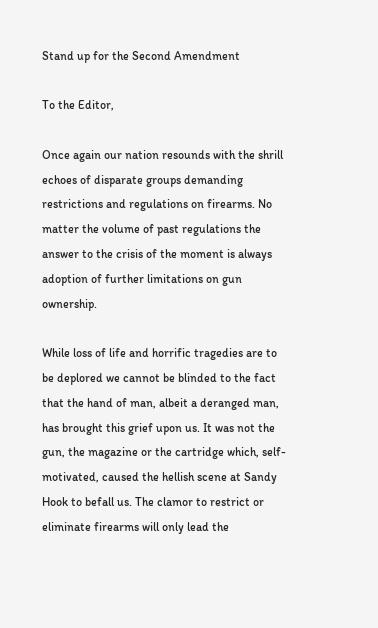Stand up for the Second Amendment

To the Editor,

Once again our nation resounds with the shrill echoes of disparate groups demanding restrictions and regulations on firearms. No matter the volume of past regulations the answer to the crisis of the moment is always adoption of further limitations on gun ownership.

While loss of life and horrific tragedies are to be deplored we cannot be blinded to the fact that the hand of man, albeit a deranged man, has brought this grief upon us. It was not the gun, the magazine or the cartridge which, self-motivated, caused the hellish scene at Sandy Hook to befall us. The clamor to restrict or eliminate firearms will only lead the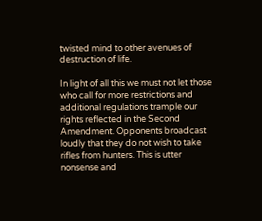twisted mind to other avenues of destruction of life.

In light of all this we must not let those who call for more restrictions and additional regulations trample our rights reflected in the Second Amendment. Opponents broadcast loudly that they do not wish to take rifles from hunters. This is utter nonsense and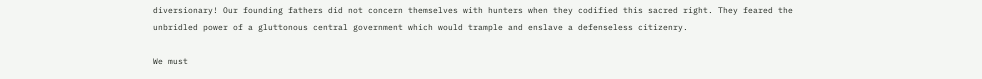diversionary! Our founding fathers did not concern themselves with hunters when they codified this sacred right. They feared the unbridled power of a gluttonous central government which would trample and enslave a defenseless citizenry.

We must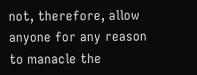not, therefore, allow anyone for any reason to manacle the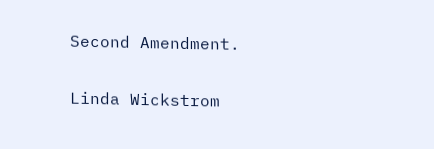Second Amendment.

Linda Wickstrom